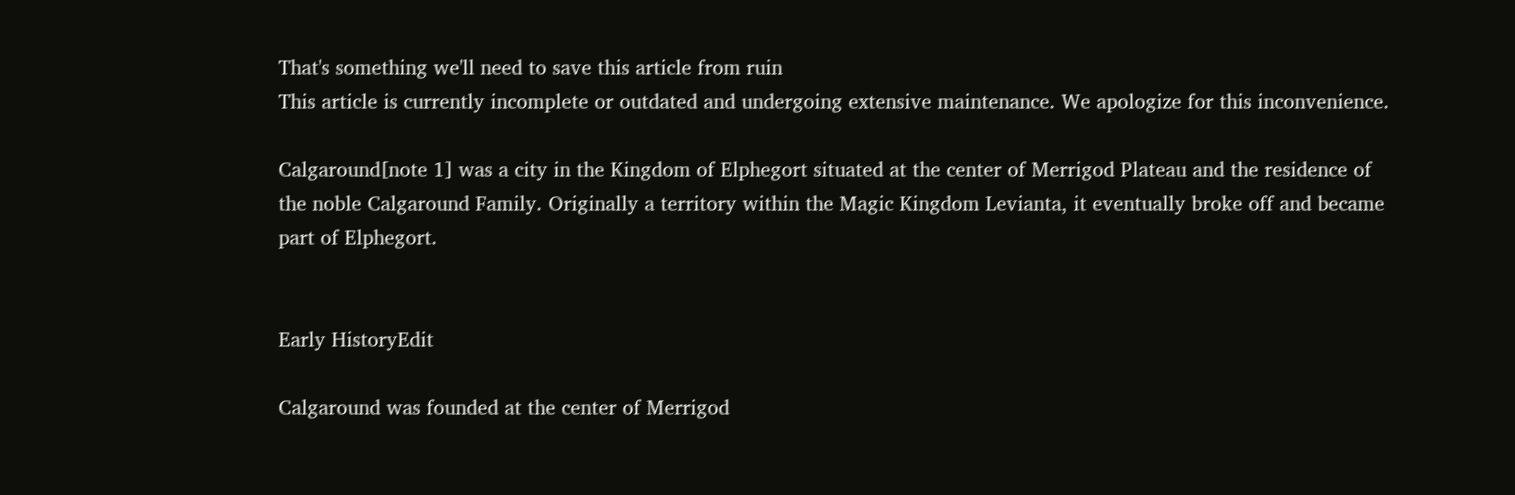That's something we'll need to save this article from ruin
This article is currently incomplete or outdated and undergoing extensive maintenance. We apologize for this inconvenience.

Calgaround[note 1] was a city in the Kingdom of Elphegort situated at the center of Merrigod Plateau and the residence of the noble Calgaround Family. Originally a territory within the Magic Kingdom Levianta, it eventually broke off and became part of Elphegort.


Early HistoryEdit

Calgaround was founded at the center of Merrigod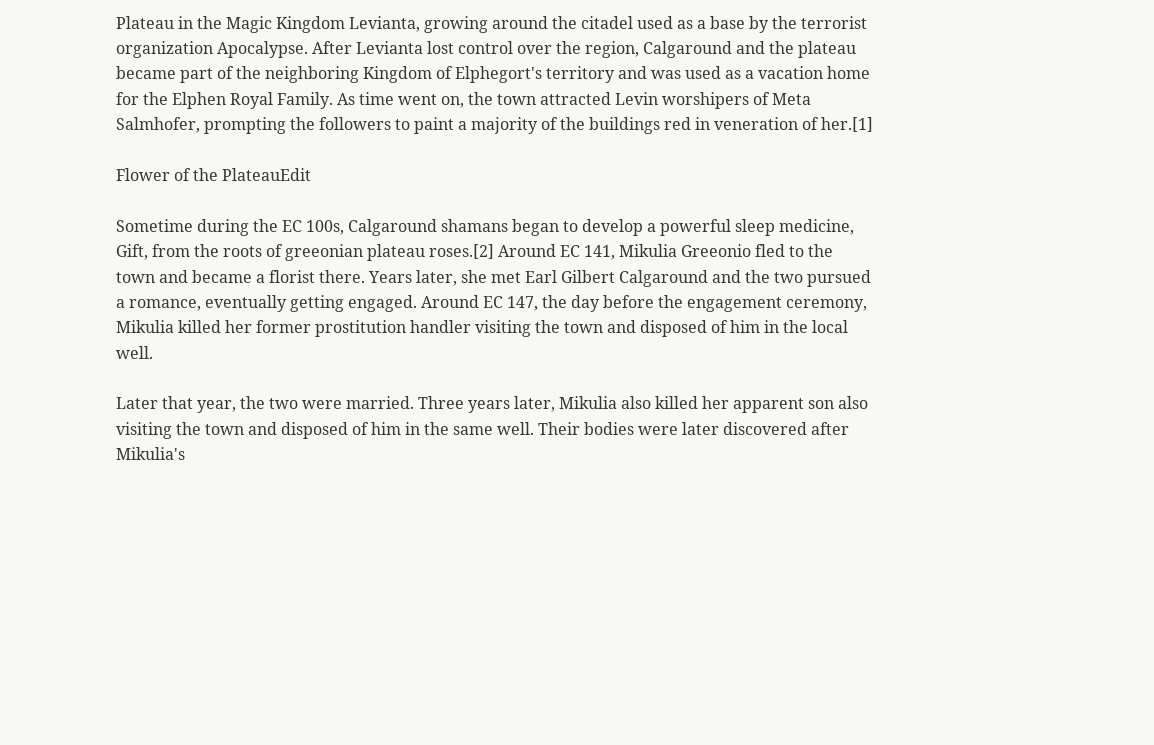Plateau in the Magic Kingdom Levianta, growing around the citadel used as a base by the terrorist organization Apocalypse. After Levianta lost control over the region, Calgaround and the plateau became part of the neighboring Kingdom of Elphegort's territory and was used as a vacation home for the Elphen Royal Family. As time went on, the town attracted Levin worshipers of Meta Salmhofer, prompting the followers to paint a majority of the buildings red in veneration of her.[1]

Flower of the PlateauEdit

Sometime during the EC 100s, Calgaround shamans began to develop a powerful sleep medicine, Gift, from the roots of greeonian plateau roses.[2] Around EC 141, Mikulia Greeonio fled to the town and became a florist there. Years later, she met Earl Gilbert Calgaround and the two pursued a romance, eventually getting engaged. Around EC 147, the day before the engagement ceremony, Mikulia killed her former prostitution handler visiting the town and disposed of him in the local well.

Later that year, the two were married. Three years later, Mikulia also killed her apparent son also visiting the town and disposed of him in the same well. Their bodies were later discovered after Mikulia's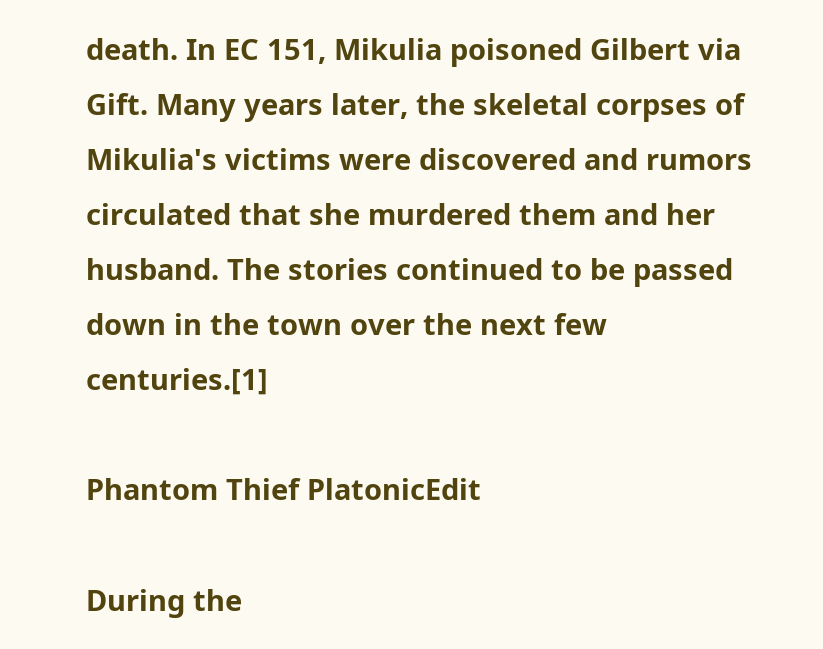death. In EC 151, Mikulia poisoned Gilbert via Gift. Many years later, the skeletal corpses of Mikulia's victims were discovered and rumors circulated that she murdered them and her husband. The stories continued to be passed down in the town over the next few centuries.[1]

Phantom Thief PlatonicEdit

During the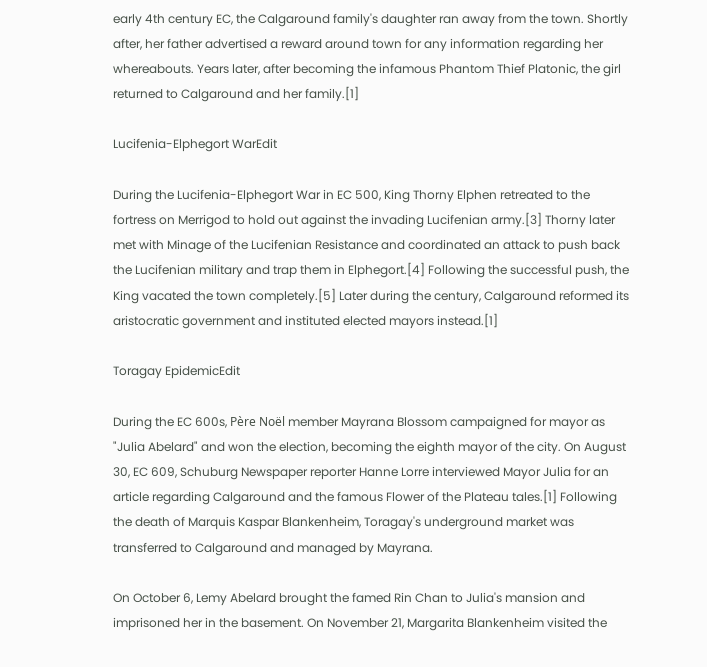early 4th century EC, the Calgaround family's daughter ran away from the town. Shortly after, her father advertised a reward around town for any information regarding her whereabouts. Years later, after becoming the infamous Phantom Thief Platonic, the girl returned to Calgaround and her family.[1]

Lucifenia-Elphegort WarEdit

During the Lucifenia-Elphegort War in EC 500, King Thorny Elphen retreated to the fortress on Merrigod to hold out against the invading Lucifenian army.[3] Thorny later met with Minage of the Lucifenian Resistance and coordinated an attack to push back the Lucifenian military and trap them in Elphegort.[4] Following the successful push, the King vacated the town completely.[5] Later during the century, Calgaround reformed its aristocratic government and instituted elected mayors instead.[1]

Toragay EpidemicEdit

During the EC 600s, Père Noël member Mayrana Blossom campaigned for mayor as "Julia Abelard" and won the election, becoming the eighth mayor of the city. On August 30, EC 609, Schuburg Newspaper reporter Hanne Lorre interviewed Mayor Julia for an article regarding Calgaround and the famous Flower of the Plateau tales.[1] Following the death of Marquis Kaspar Blankenheim, Toragay's underground market was transferred to Calgaround and managed by Mayrana.

On October 6, Lemy Abelard brought the famed Rin Chan to Julia's mansion and imprisoned her in the basement. On November 21, Margarita Blankenheim visited the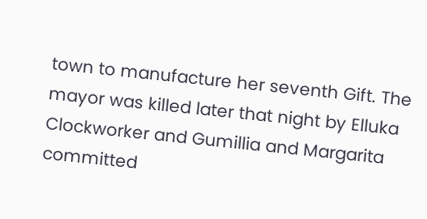town to manufacture her seventh Gift. The mayor was killed later that night by Elluka Clockworker and Gumillia and Margarita committed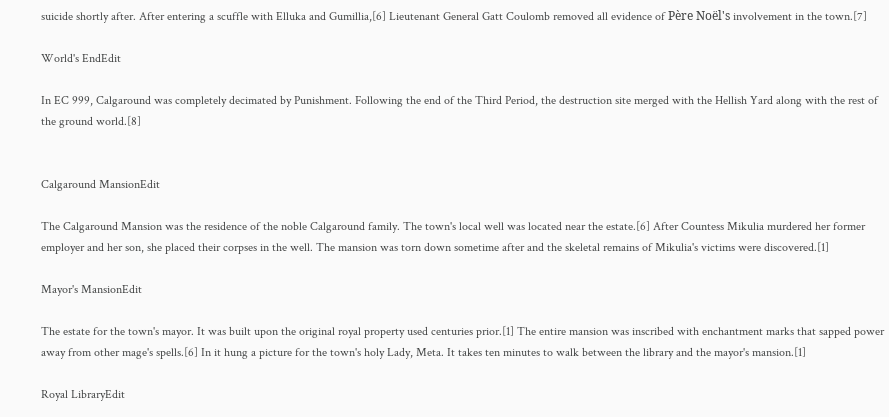suicide shortly after. After entering a scuffle with Elluka and Gumillia,[6] Lieutenant General Gatt Coulomb removed all evidence of Père Noël's involvement in the town.[7]

World's EndEdit

In EC 999, Calgaround was completely decimated by Punishment. Following the end of the Third Period, the destruction site merged with the Hellish Yard along with the rest of the ground world.[8]


Calgaround MansionEdit

The Calgaround Mansion was the residence of the noble Calgaround family. The town's local well was located near the estate.[6] After Countess Mikulia murdered her former employer and her son, she placed their corpses in the well. The mansion was torn down sometime after and the skeletal remains of Mikulia's victims were discovered.[1]

Mayor's MansionEdit

The estate for the town's mayor. It was built upon the original royal property used centuries prior.[1] The entire mansion was inscribed with enchantment marks that sapped power away from other mage's spells.[6] In it hung a picture for the town's holy Lady, Meta. It takes ten minutes to walk between the library and the mayor's mansion.[1]

Royal LibraryEdit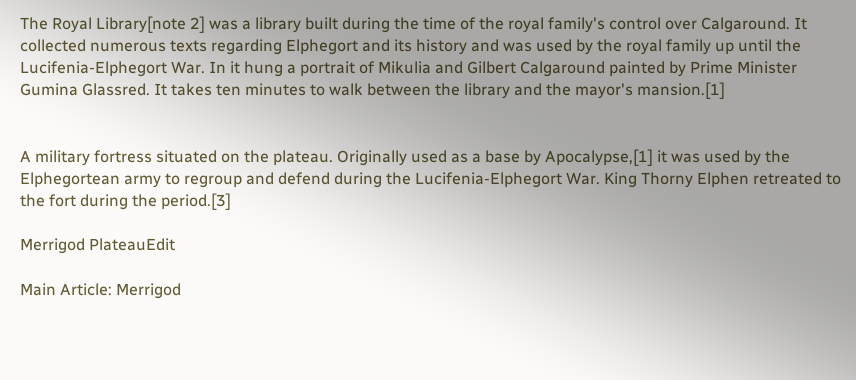The Royal Library[note 2] was a library built during the time of the royal family's control over Calgaround. It collected numerous texts regarding Elphegort and its history and was used by the royal family up until the Lucifenia-Elphegort War. In it hung a portrait of Mikulia and Gilbert Calgaround painted by Prime Minister Gumina Glassred. It takes ten minutes to walk between the library and the mayor's mansion.[1]


A military fortress situated on the plateau. Originally used as a base by Apocalypse,[1] it was used by the Elphegortean army to regroup and defend during the Lucifenia-Elphegort War. King Thorny Elphen retreated to the fort during the period.[3]

Merrigod PlateauEdit

Main Article: Merrigod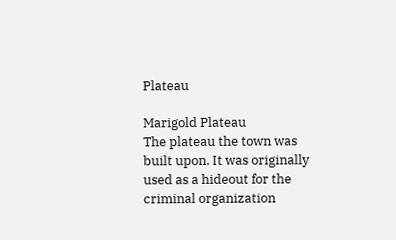Plateau

Marigold Plateau
The plateau the town was built upon. It was originally used as a hideout for the criminal organization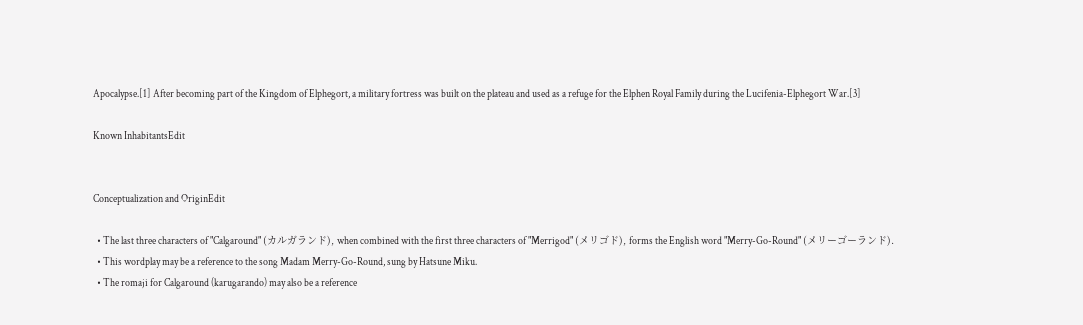Apocalypse.[1] After becoming part of the Kingdom of Elphegort, a military fortress was built on the plateau and used as a refuge for the Elphen Royal Family during the Lucifenia-Elphegort War.[3]

Known InhabitantsEdit


Conceptualization and OriginEdit

  • The last three characters of "Calgaround" (カルガランド), when combined with the first three characters of "Merrigod" (メリゴド), forms the English word "Merry-Go-Round" (メリーゴーランド).
  • This wordplay may be a reference to the song Madam Merry-Go-Round, sung by Hatsune Miku.
  • The romaji for Calgaround (karugarando) may also be a reference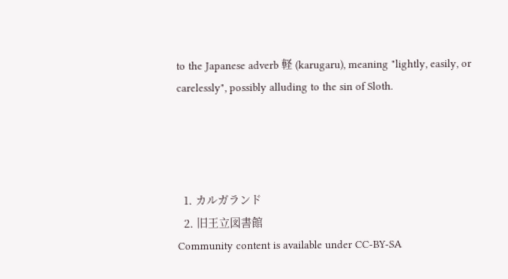to the Japanese adverb 軽 (karugaru), meaning "lightly, easily, or carelessly", possibly alluding to the sin of Sloth.




  1. カルガランド
  2. 旧王立図書館
Community content is available under CC-BY-SA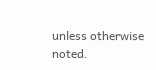unless otherwise noted.